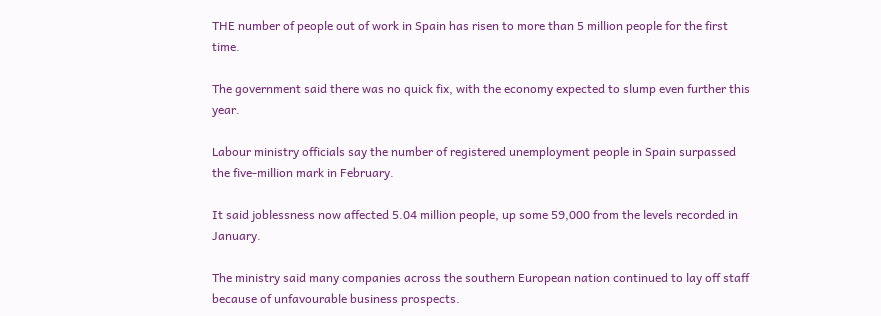THE number of people out of work in Spain has risen to more than 5 million people for the first time.

The government said there was no quick fix, with the economy expected to slump even further this year.

Labour ministry officials say the number of registered unemployment people in Spain surpassed the five-million mark in February.

It said joblessness now affected 5.04 million people, up some 59,000 from the levels recorded in January.

The ministry said many companies across the southern European nation continued to lay off staff because of unfavourable business prospects.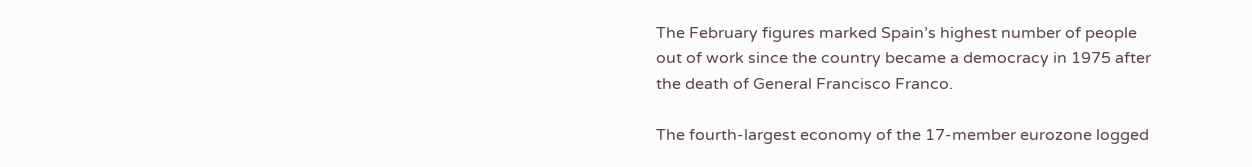The February figures marked Spain’s highest number of people out of work since the country became a democracy in 1975 after the death of General Francisco Franco.

The fourth-largest economy of the 17-member eurozone logged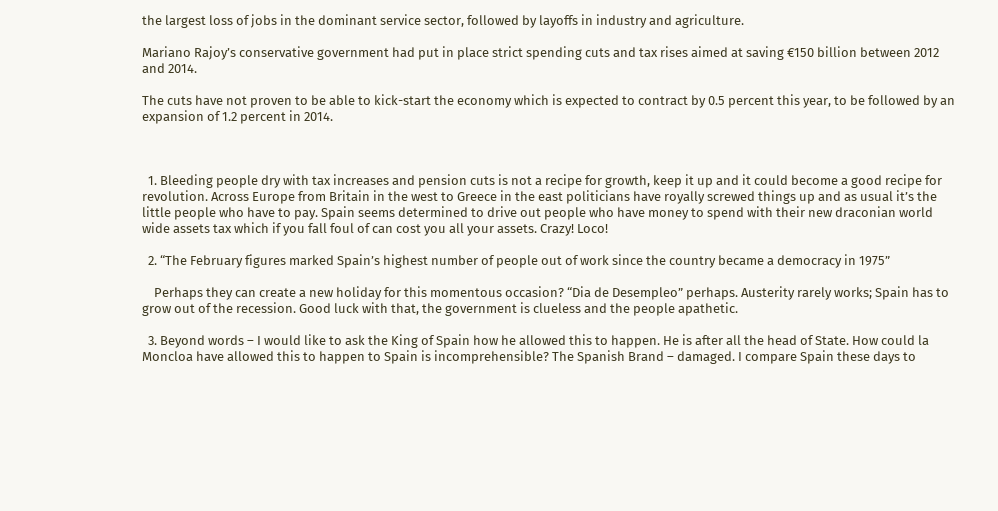the largest loss of jobs in the dominant service sector, followed by layoffs in industry and agriculture.

Mariano Rajoy’s conservative government had put in place strict spending cuts and tax rises aimed at saving €150 billion between 2012 and 2014.

The cuts have not proven to be able to kick-start the economy which is expected to contract by 0.5 percent this year, to be followed by an expansion of 1.2 percent in 2014.



  1. Bleeding people dry with tax increases and pension cuts is not a recipe for growth, keep it up and it could become a good recipe for revolution. Across Europe from Britain in the west to Greece in the east politicians have royally screwed things up and as usual it’s the little people who have to pay. Spain seems determined to drive out people who have money to spend with their new draconian world wide assets tax which if you fall foul of can cost you all your assets. Crazy! Loco!

  2. “The February figures marked Spain’s highest number of people out of work since the country became a democracy in 1975”

    Perhaps they can create a new holiday for this momentous occasion? “Dia de Desempleo” perhaps. Austerity rarely works; Spain has to grow out of the recession. Good luck with that, the government is clueless and the people apathetic.

  3. Beyond words – I would like to ask the King of Spain how he allowed this to happen. He is after all the head of State. How could la Moncloa have allowed this to happen to Spain is incomprehensible? The Spanish Brand – damaged. I compare Spain these days to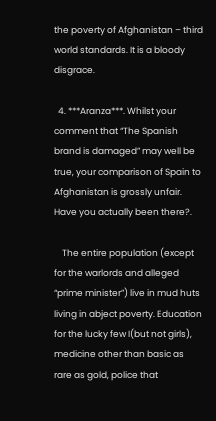the poverty of Afghanistan – third world standards. It is a bloody disgrace.

  4. ***Aranza***. Whilst your comment that “The Spanish brand is damaged” may well be true, your comparison of Spain to Afghanistan is grossly unfair. Have you actually been there?.

    The entire population (except for the warlords and alleged “prime minister”) live in mud huts living in abject poverty. Education for the lucky few I(but not girls), medicine other than basic as rare as gold, police that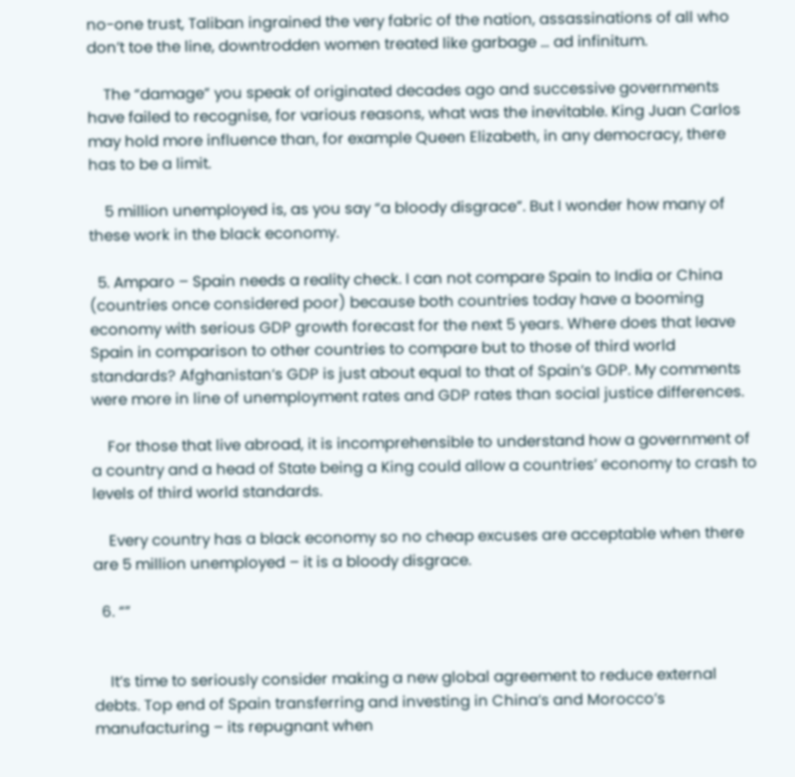no-one trust, Taliban ingrained the very fabric of the nation, assassinations of all who don’t toe the line, downtrodden women treated like garbage … ad infinitum.

    The “damage” you speak of originated decades ago and successive governments have failed to recognise, for various reasons, what was the inevitable. King Juan Carlos may hold more influence than, for example Queen Elizabeth, in any democracy, there has to be a limit.

    5 million unemployed is, as you say “a bloody disgrace”. But I wonder how many of these work in the black economy.

  5. Amparo – Spain needs a reality check. I can not compare Spain to India or China (countries once considered poor) because both countries today have a booming economy with serious GDP growth forecast for the next 5 years. Where does that leave Spain in comparison to other countries to compare but to those of third world standards? Afghanistan’s GDP is just about equal to that of Spain’s GDP. My comments were more in line of unemployment rates and GDP rates than social justice differences.

    For those that live abroad, it is incomprehensible to understand how a government of a country and a head of State being a King could allow a countries’ economy to crash to levels of third world standards.

    Every country has a black economy so no cheap excuses are acceptable when there are 5 million unemployed – it is a bloody disgrace.

  6. “”


    It’s time to seriously consider making a new global agreement to reduce external debts. Top end of Spain transferring and investing in China’s and Morocco’s manufacturing – its repugnant when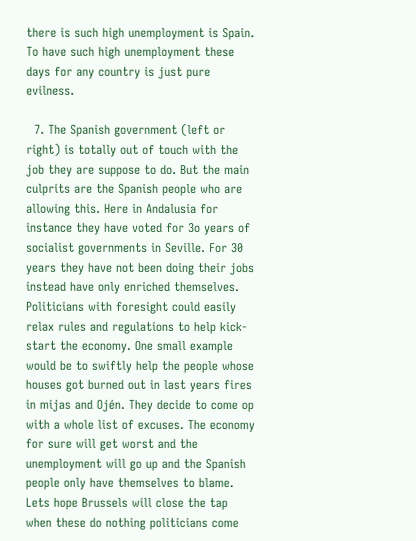there is such high unemployment is Spain. To have such high unemployment these days for any country is just pure evilness.

  7. The Spanish government (left or right) is totally out of touch with the job they are suppose to do. But the main culprits are the Spanish people who are allowing this. Here in Andalusia for instance they have voted for 3o years of socialist governments in Seville. For 30 years they have not been doing their jobs instead have only enriched themselves. Politicians with foresight could easily relax rules and regulations to help kick-start the economy. One small example would be to swiftly help the people whose houses got burned out in last years fires in mijas and Ojén. They decide to come op with a whole list of excuses. The economy for sure will get worst and the unemployment will go up and the Spanish people only have themselves to blame. Lets hope Brussels will close the tap when these do nothing politicians come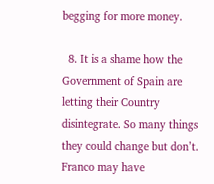begging for more money.

  8. It is a shame how the Government of Spain are letting their Country disintegrate. So many things they could change but don’t. Franco may have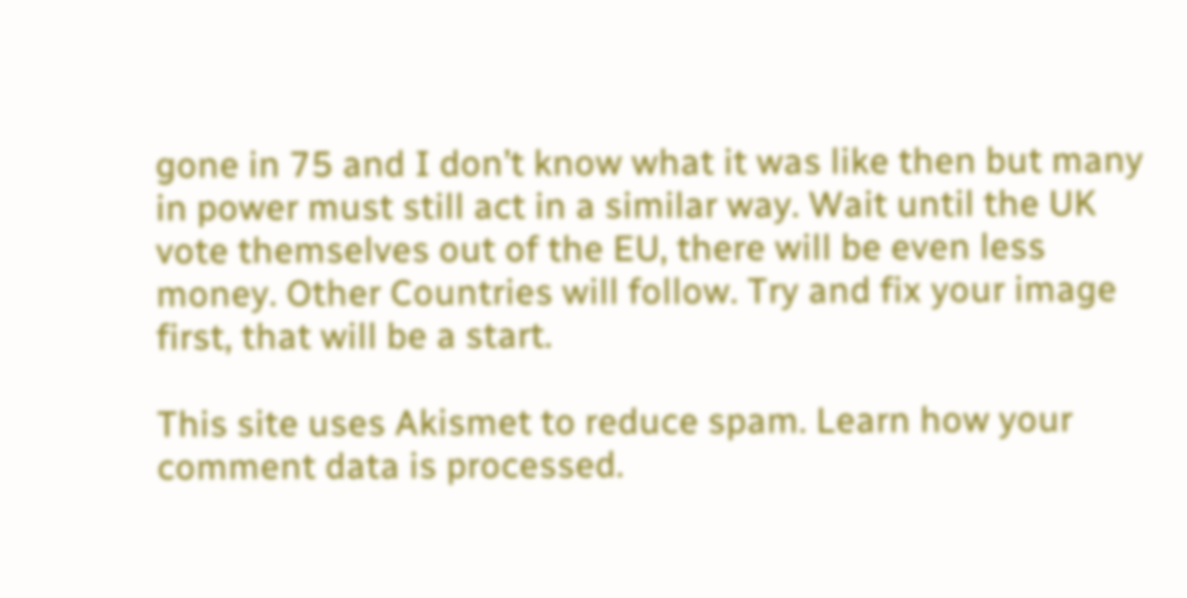gone in 75 and I don’t know what it was like then but many in power must still act in a similar way. Wait until the UK vote themselves out of the EU, there will be even less money. Other Countries will follow. Try and fix your image first, that will be a start.

This site uses Akismet to reduce spam. Learn how your comment data is processed.